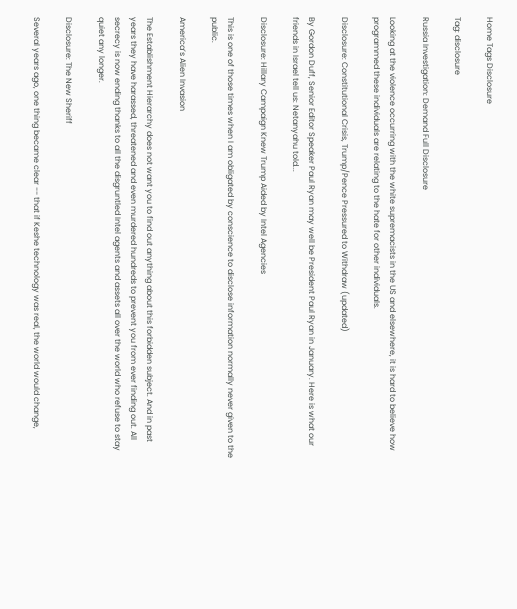Home Tags Disclosure

Tag: disclosure

Russia Investigation: Demand Full Disclosure

Looking at the violence occurring with the white supremacists in the US and elsewhere, it is hard to believe how programmed these individuals are relating to the hate for other individuals.

Disclosure: Constitutional Crisis, Trump/Pence Pressured to Withdraw (updated)

By Gordon Duff, Senior Editor Speaker Paul Ryan may well be President Paul Ryan in January. Here is what our friends in Israel tell us: Netanyahu told...

Disclosure: Hillary Campaign Knew Trump Aided by Intel Agencies

This is one of those times when I am obligated by conscience to disclose information normally never given to the public.

America’s Alien Invasion

The Establishment Hierarchy does not want you to find out anything about this forbidden subject. And in past years they have harassed, threatened and even murdered hundreds to prevent you from ever finding out. All secrecy is now ending thanks to all the disgruntled Intel agents and assets all over the world who refuse to stay quiet any longer.

Disclosure: The New Sheriff

Several years ago, one thing became clear -- that if Keshe technology was real, the world would change,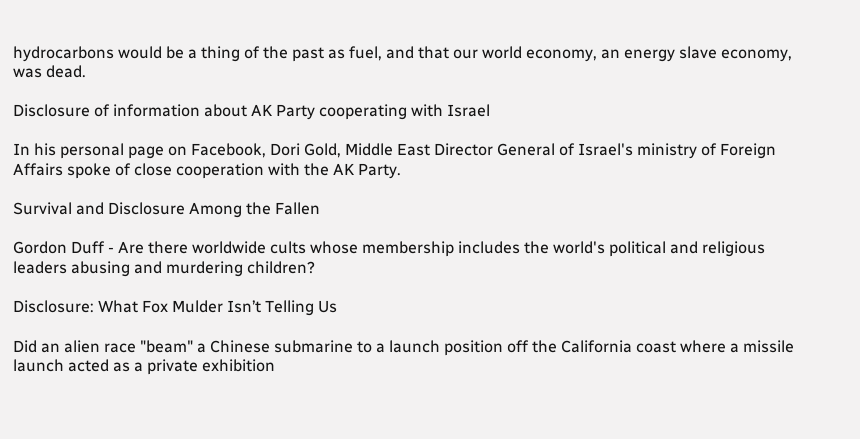hydrocarbons would be a thing of the past as fuel, and that our world economy, an energy slave economy, was dead.

Disclosure of information about AK Party cooperating with Israel

In his personal page on Facebook, Dori Gold, Middle East Director General of Israel's ministry of Foreign Affairs spoke of close cooperation with the AK Party.

Survival and Disclosure Among the Fallen

Gordon Duff - Are there worldwide cults whose membership includes the world's political and religious leaders abusing and murdering children?

Disclosure: What Fox Mulder Isn’t Telling Us

Did an alien race "beam" a Chinese submarine to a launch position off the California coast where a missile launch acted as a private exhibition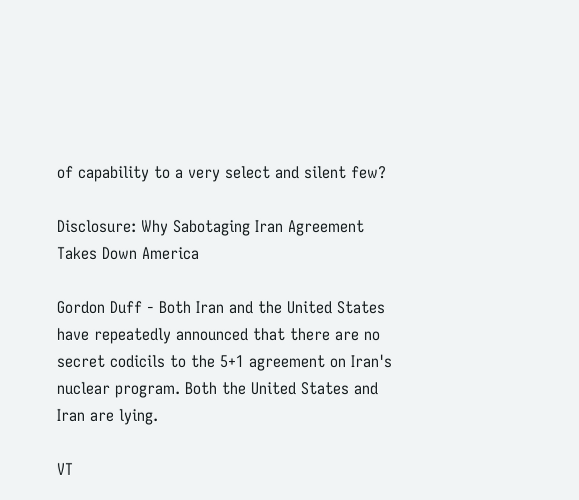of capability to a very select and silent few?

Disclosure: Why Sabotaging Iran Agreement Takes Down America

Gordon Duff - Both Iran and the United States have repeatedly announced that there are no secret codicils to the 5+1 agreement on Iran's nuclear program. Both the United States and Iran are lying.

VT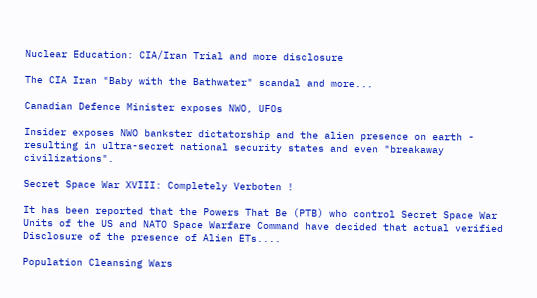Nuclear Education: CIA/Iran Trial and more disclosure

The CIA Iran "Baby with the Bathwater" scandal and more...

Canadian Defence Minister exposes NWO, UFOs

Insider exposes NWO bankster dictatorship and the alien presence on earth - resulting in ultra-secret national security states and even "breakaway civilizations".

Secret Space War XVIII: Completely Verboten !

It has been reported that the Powers That Be (PTB) who control Secret Space War Units of the US and NATO Space Warfare Command have decided that actual verified Disclosure of the presence of Alien ETs....

Population Cleansing Wars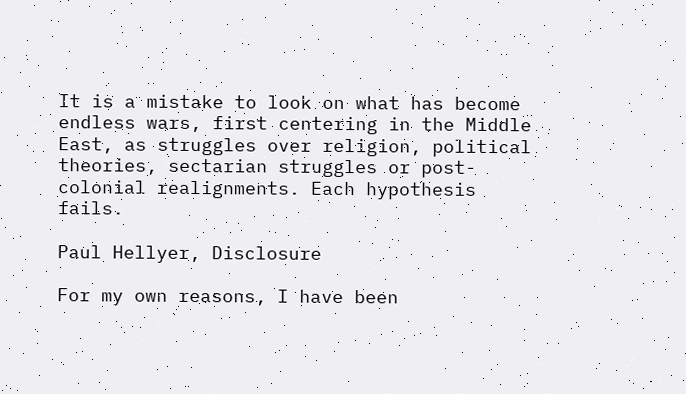It is a mistake to look on what has become endless wars, first centering in the Middle East, as struggles over religion, political theories, sectarian struggles or post-colonial realignments. Each hypothesis fails.

Paul Hellyer, Disclosure

For my own reasons, I have been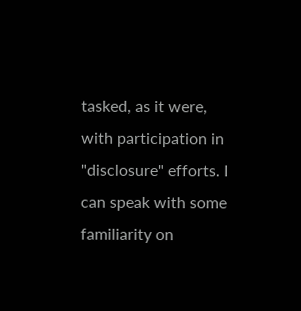tasked, as it were, with participation in "disclosure" efforts. I can speak with some familiarity on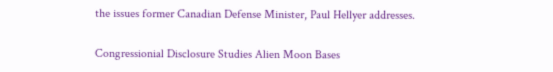the issues former Canadian Defense Minister, Paul Hellyer addresses.

Congressionial Disclosure Studies Alien Moon Bases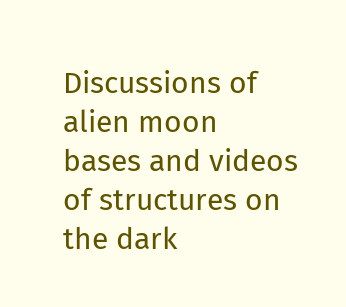Discussions of alien moon bases and videos of structures on the dark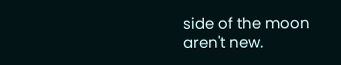side of the moon aren't new.